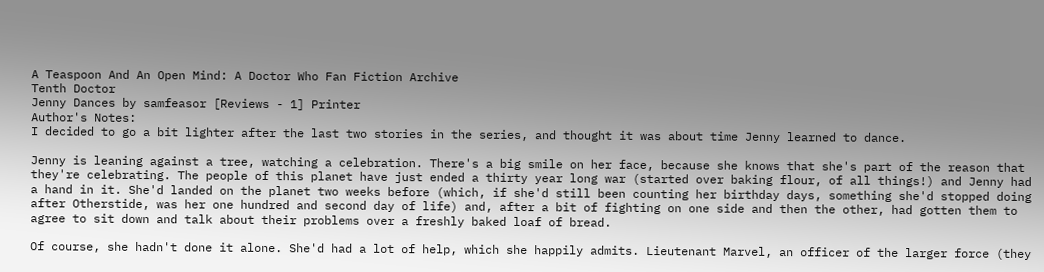A Teaspoon And An Open Mind: A Doctor Who Fan Fiction Archive
Tenth Doctor
Jenny Dances by samfeasor [Reviews - 1] Printer
Author's Notes:
I decided to go a bit lighter after the last two stories in the series, and thought it was about time Jenny learned to dance.

Jenny is leaning against a tree, watching a celebration. There's a big smile on her face, because she knows that she's part of the reason that they're celebrating. The people of this planet have just ended a thirty year long war (started over baking flour, of all things!) and Jenny had a hand in it. She'd landed on the planet two weeks before (which, if she'd still been counting her birthday days, something she'd stopped doing after Otherstide, was her one hundred and second day of life) and, after a bit of fighting on one side and then the other, had gotten them to agree to sit down and talk about their problems over a freshly baked loaf of bread.

Of course, she hadn't done it alone. She'd had a lot of help, which she happily admits. Lieutenant Marvel, an officer of the larger force (they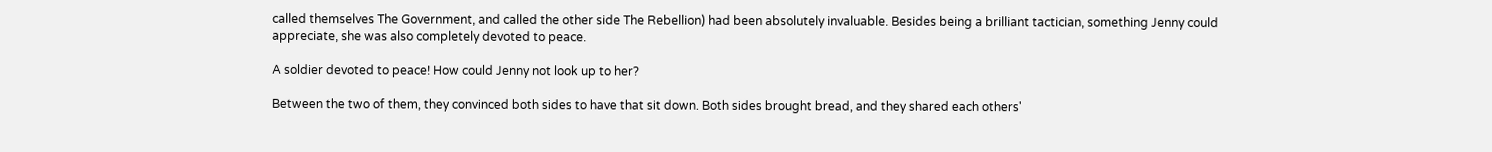called themselves The Government, and called the other side The Rebellion) had been absolutely invaluable. Besides being a brilliant tactician, something Jenny could appreciate, she was also completely devoted to peace.

A soldier devoted to peace! How could Jenny not look up to her?

Between the two of them, they convinced both sides to have that sit down. Both sides brought bread, and they shared each others'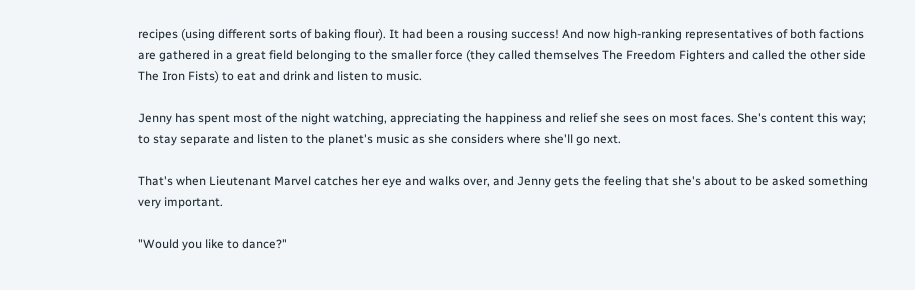recipes (using different sorts of baking flour). It had been a rousing success! And now high-ranking representatives of both factions are gathered in a great field belonging to the smaller force (they called themselves The Freedom Fighters and called the other side The Iron Fists) to eat and drink and listen to music.

Jenny has spent most of the night watching, appreciating the happiness and relief she sees on most faces. She's content this way; to stay separate and listen to the planet's music as she considers where she'll go next.

That's when Lieutenant Marvel catches her eye and walks over, and Jenny gets the feeling that she's about to be asked something very important.

"Would you like to dance?"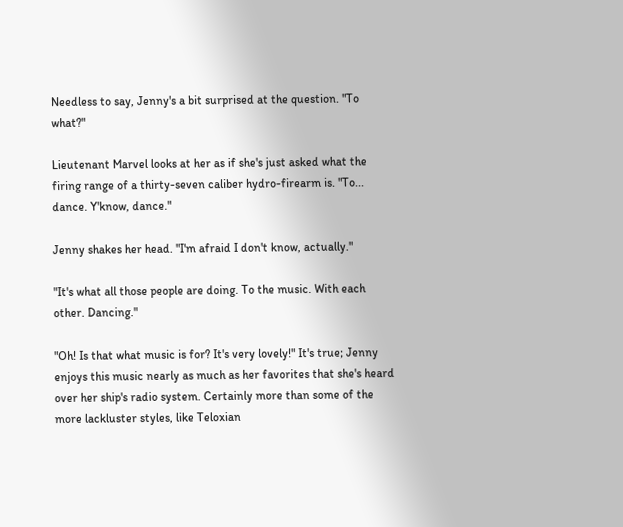Needless to say, Jenny's a bit surprised at the question. "To what?"

Lieutenant Marvel looks at her as if she's just asked what the firing range of a thirty-seven caliber hydro-firearm is. "To... dance. Y'know, dance."

Jenny shakes her head. "I'm afraid I don't know, actually."

"It's what all those people are doing. To the music. With each other. Dancing."

"Oh! Is that what music is for? It's very lovely!" It's true; Jenny enjoys this music nearly as much as her favorites that she's heard over her ship's radio system. Certainly more than some of the more lackluster styles, like Teloxian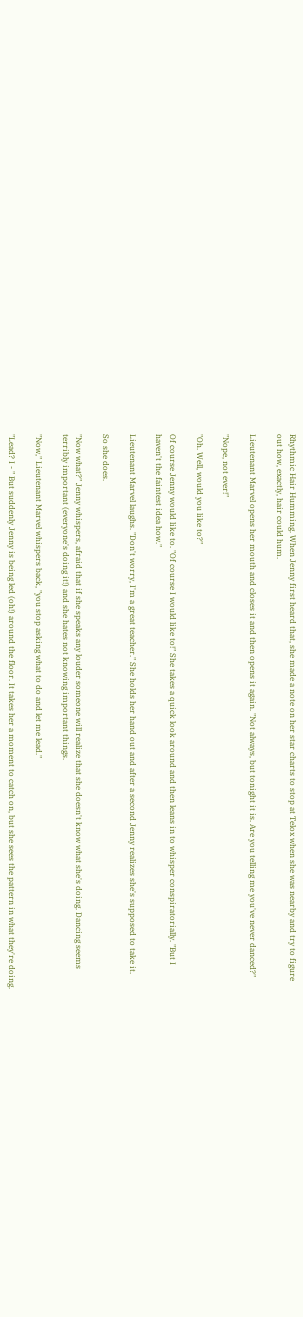Rhythmic Hair Humming. When Jenny first heard that, she made a note on her star charts to stop at Telox when she was nearby and try to figure out how, exactly, hair could hum.

Lieutenant Marvel opens her mouth and closes it and then opens it again. "Not always, but tonight it is. Are you telling me you've never danced?"

"Nope, not ever!"

"Oh. Well, would you like to?"

Of course Jenny would like to. "Of course I would like to!" She takes a quick look around and then leans in to whisper conspiratorially. "But I haven't the faintest idea how."

Lieutenant Marvel laughs. "Don't worry, I'm a great teacher." She holds her hand out and after a second Jenny realizes she's supposed to take it.

So she does.

"Now what?" Jenny whispers, afraid that if she speaks any louder someone will realize that she doesn't know what she's doing. Dancing seems terribly important (everyone's doing it!) and she hates not knowing important things.

"Now," Lieutenant Marvel whispers back, "you stop asking what to do and let me lead."

"Lead? I - " But suddenly Jenny is being led (oh!) around the floor. It takes her a moment to catch on, but she sees the pattern in what they're doing.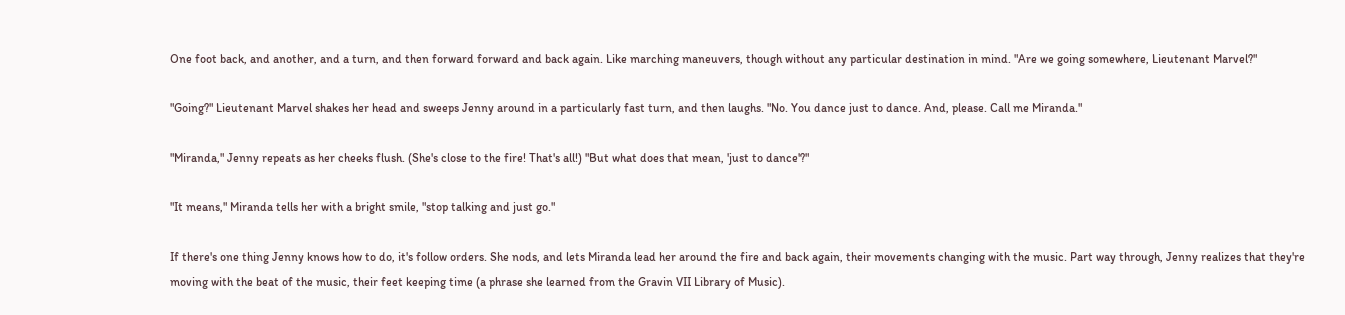One foot back, and another, and a turn, and then forward forward and back again. Like marching maneuvers, though without any particular destination in mind. "Are we going somewhere, Lieutenant Marvel?"

"Going?" Lieutenant Marvel shakes her head and sweeps Jenny around in a particularly fast turn, and then laughs. "No. You dance just to dance. And, please. Call me Miranda."

"Miranda," Jenny repeats as her cheeks flush. (She's close to the fire! That's all!) "But what does that mean, 'just to dance'?"

"It means," Miranda tells her with a bright smile, "stop talking and just go."

If there's one thing Jenny knows how to do, it's follow orders. She nods, and lets Miranda lead her around the fire and back again, their movements changing with the music. Part way through, Jenny realizes that they're moving with the beat of the music, their feet keeping time (a phrase she learned from the Gravin VII Library of Music).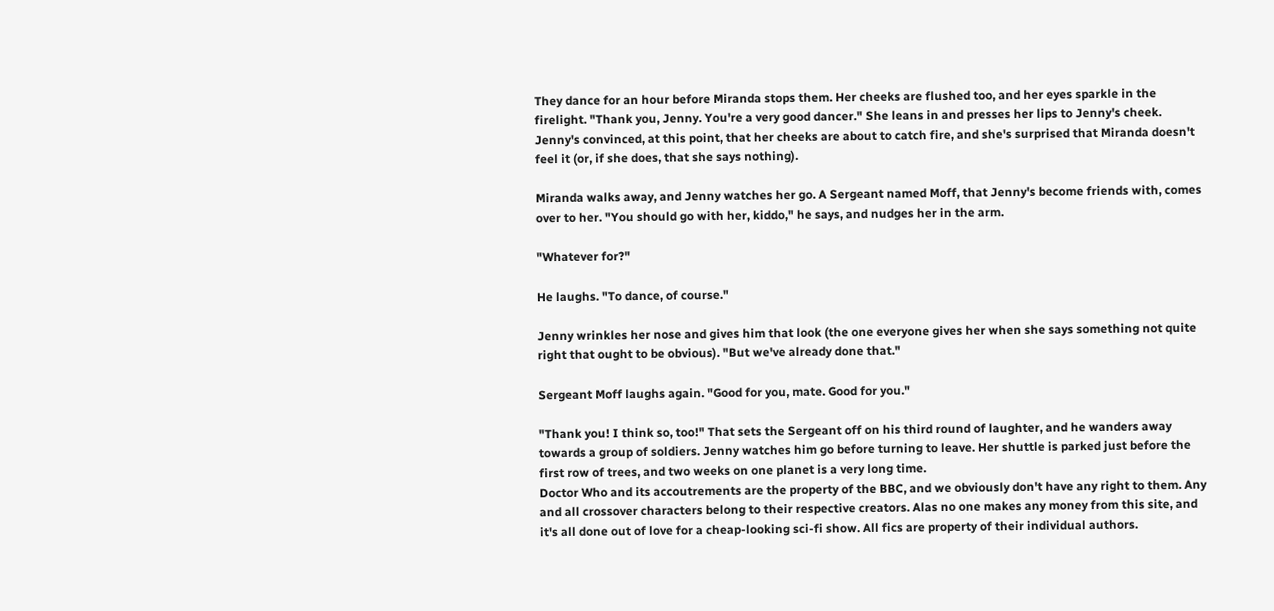They dance for an hour before Miranda stops them. Her cheeks are flushed too, and her eyes sparkle in the firelight. "Thank you, Jenny. You're a very good dancer." She leans in and presses her lips to Jenny's cheek. Jenny's convinced, at this point, that her cheeks are about to catch fire, and she's surprised that Miranda doesn't feel it (or, if she does, that she says nothing).

Miranda walks away, and Jenny watches her go. A Sergeant named Moff, that Jenny's become friends with, comes over to her. "You should go with her, kiddo," he says, and nudges her in the arm.

"Whatever for?"

He laughs. "To dance, of course."

Jenny wrinkles her nose and gives him that look (the one everyone gives her when she says something not quite right that ought to be obvious). "But we've already done that."

Sergeant Moff laughs again. "Good for you, mate. Good for you."

"Thank you! I think so, too!" That sets the Sergeant off on his third round of laughter, and he wanders away towards a group of soldiers. Jenny watches him go before turning to leave. Her shuttle is parked just before the first row of trees, and two weeks on one planet is a very long time.
Doctor Who and its accoutrements are the property of the BBC, and we obviously don't have any right to them. Any and all crossover characters belong to their respective creators. Alas no one makes any money from this site, and it's all done out of love for a cheap-looking sci-fi show. All fics are property of their individual authors.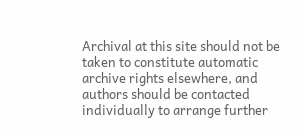Archival at this site should not be taken to constitute automatic archive rights elsewhere, and authors should be contacted individually to arrange further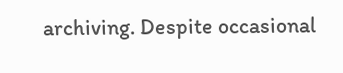archiving. Despite occasional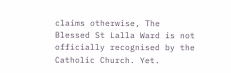claims otherwise, The Blessed St Lalla Ward is not officially recognised by the Catholic Church. Yet.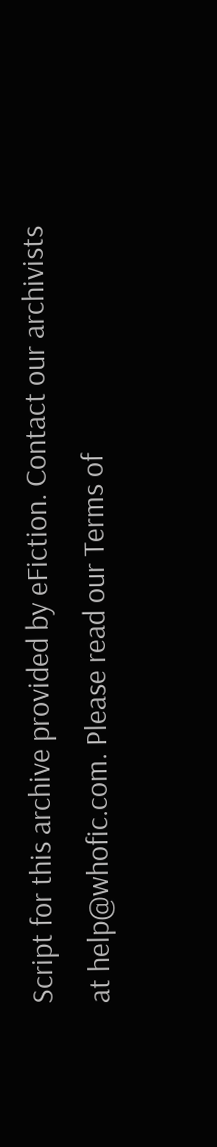Script for this archive provided by eFiction. Contact our archivists at help@whofic.com. Please read our Terms of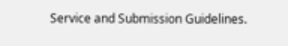Service and Submission Guidelines.